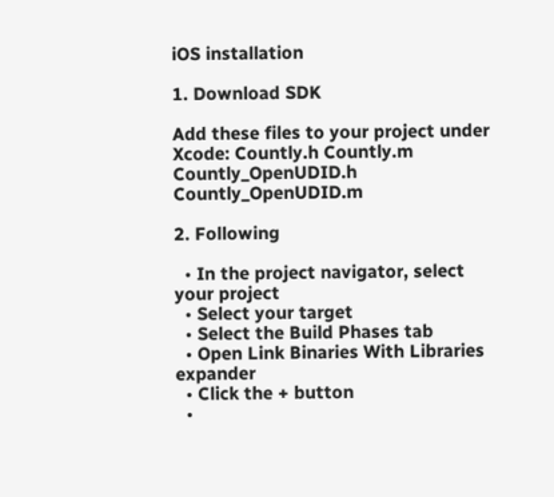iOS installation

1. Download SDK

Add these files to your project under Xcode: Countly.h Countly.m Countly_OpenUDID.h Countly_OpenUDID.m

2. Following

  • In the project navigator, select your project
  • Select your target
  • Select the Build Phases tab
  • Open Link Binaries With Libraries expander
  • Click the + button
  •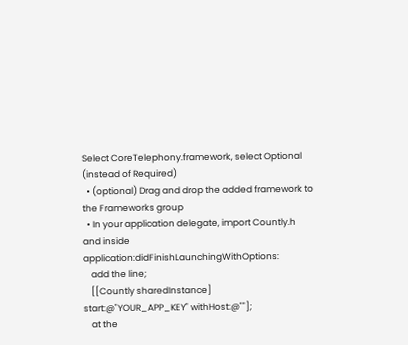Select CoreTelephony.framework, select Optional (instead of Required)
  • (optional) Drag and drop the added framework to the Frameworks group
  • In your application delegate, import Countly.h and inside application:didFinishLaunchingWithOptions:
    add the line;
    [[Countly sharedInstance] start:@"YOUR_APP_KEY" withHost:@""];
    at the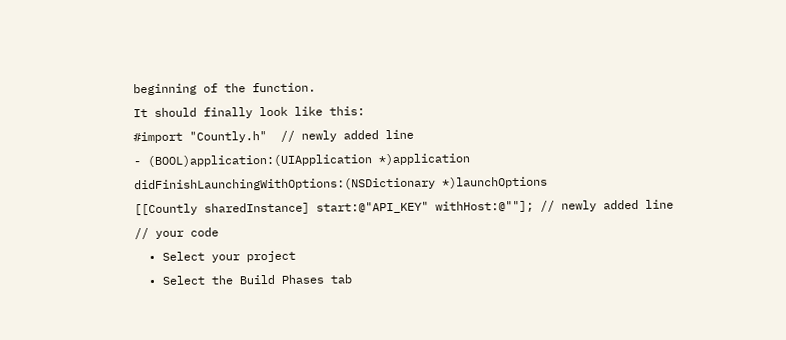beginning of the function.
It should finally look like this:
#import "Countly.h"  // newly added line
- (BOOL)application:(UIApplication *)application didFinishLaunchingWithOptions:(NSDictionary *)launchOptions
[[Countly sharedInstance] start:@"API_KEY" withHost:@""]; // newly added line
// your code
  • Select your project
  • Select the Build Phases tab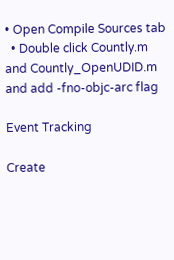• Open Compile Sources tab
  • Double click Countly.m and Countly_OpenUDID.m and add -fno-objc-arc flag

Event Tracking

Create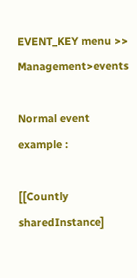EVENT_KEY menu >> Management>events

Normal event example :

[[Countly sharedInstance]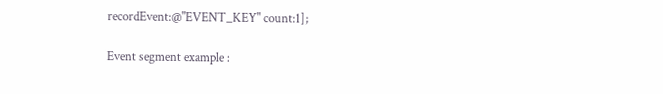recordEvent:@"EVENT_KEY" count:1];

Event segment example :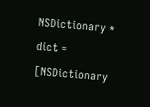NSDictionary * dict = [NSDictionary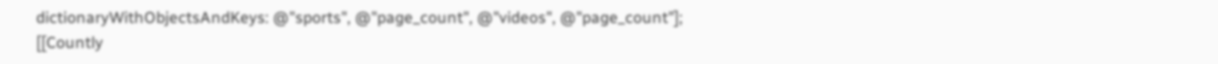dictionaryWithObjectsAndKeys: @"sports", @"page_count", @"videos", @"page_count"];
[[Countly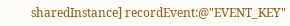sharedInstance] recordEvent:@"EVENT_KEY"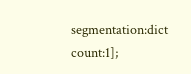segmentation:dict count:1];